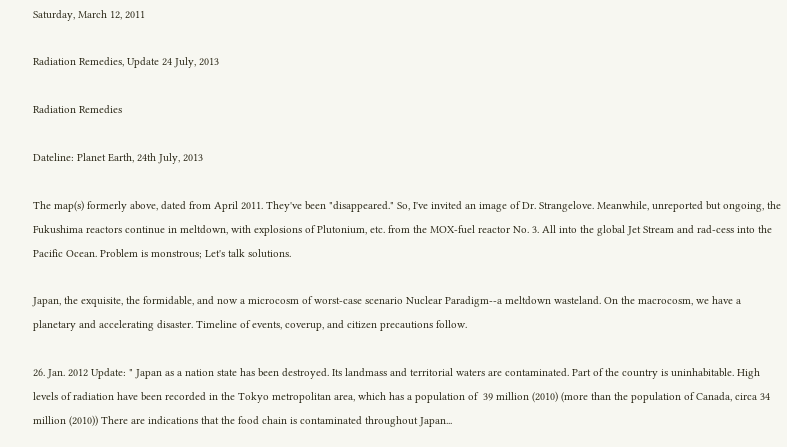Saturday, March 12, 2011

Radiation Remedies, Update 24 July, 2013

Radiation Remedies

Dateline: Planet Earth, 24th July, 2013

The map(s) formerly above, dated from April 2011. They've been "disappeared." So, I've invited an image of Dr. Strangelove. Meanwhile, unreported but ongoing, the Fukushima reactors continue in meltdown, with explosions of Plutonium, etc. from the MOX-fuel reactor No. 3. All into the global Jet Stream and rad-cess into the Pacific Ocean. Problem is monstrous; Let's talk solutions.

Japan, the exquisite, the formidable, and now a microcosm of worst-case scenario Nuclear Paradigm--a meltdown wasteland. On the macrocosm, we have a planetary and accelerating disaster. Timeline of events, coverup, and citizen precautions follow.

26. Jan. 2012 Update: " Japan as a nation state has been destroyed. Its landmass and territorial waters are contaminated. Part of the country is uninhabitable. High levels of radiation have been recorded in the Tokyo metropolitan area, which has a population of  39 million (2010) (more than the population of Canada, circa 34 million (2010)) There are indications that the food chain is contaminated throughout Japan...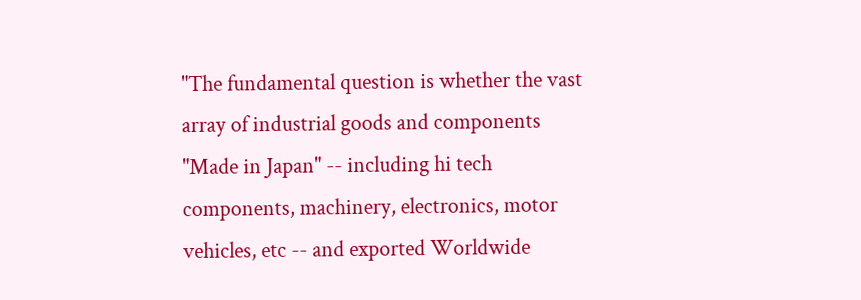"The fundamental question is whether the vast array of industrial goods and components "Made in Japan" -- including hi tech components, machinery, electronics, motor vehicles, etc -- and exported Worldwide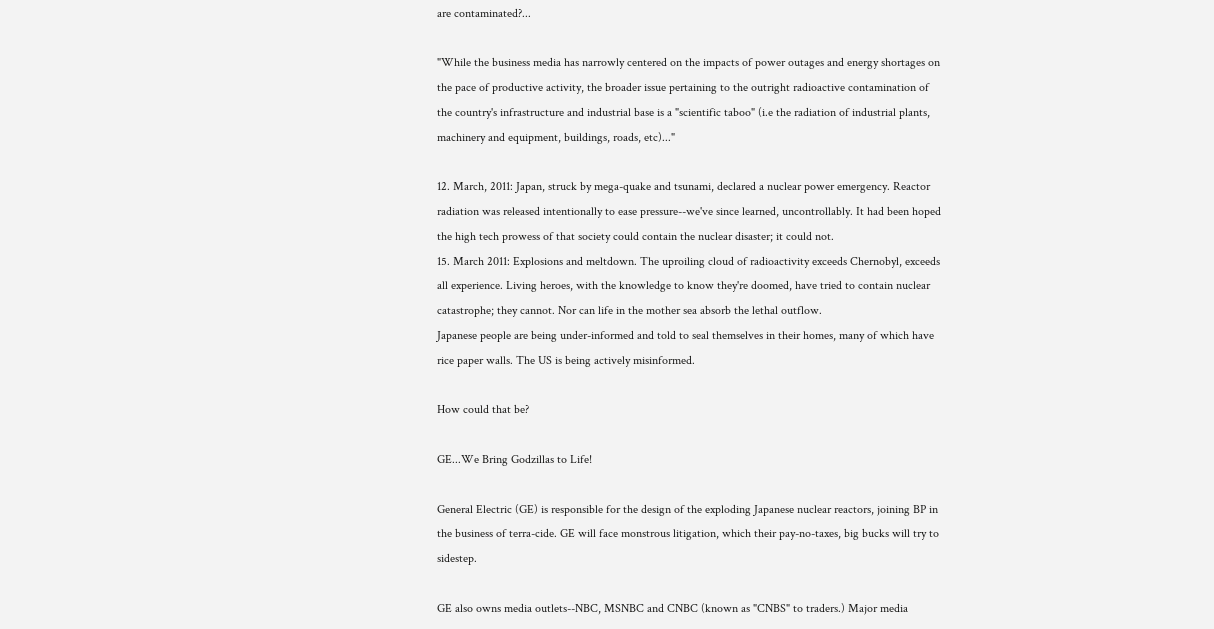are contaminated?...

"While the business media has narrowly centered on the impacts of power outages and energy shortages on the pace of productive activity, the broader issue pertaining to the outright radioactive contamination of the country's infrastructure and industrial base is a "scientific taboo" (i.e the radiation of industrial plants, machinery and equipment, buildings, roads, etc)..."

12. March, 2011: Japan, struck by mega-quake and tsunami, declared a nuclear power emergency. Reactor radiation was released intentionally to ease pressure--we've since learned, uncontrollably. It had been hoped the high tech prowess of that society could contain the nuclear disaster; it could not.
15. March 2011: Explosions and meltdown. The uproiling cloud of radioactivity exceeds Chernobyl, exceeds all experience. Living heroes, with the knowledge to know they're doomed, have tried to contain nuclear catastrophe; they cannot. Nor can life in the mother sea absorb the lethal outflow.
Japanese people are being under-informed and told to seal themselves in their homes, many of which have rice paper walls. The US is being actively misinformed.

How could that be?

GE...We Bring Godzillas to Life!

General Electric (GE) is responsible for the design of the exploding Japanese nuclear reactors, joining BP in the business of terra-cide. GE will face monstrous litigation, which their pay-no-taxes, big bucks will try to sidestep.

GE also owns media outlets--NBC, MSNBC and CNBC (known as "CNBS" to traders.) Major media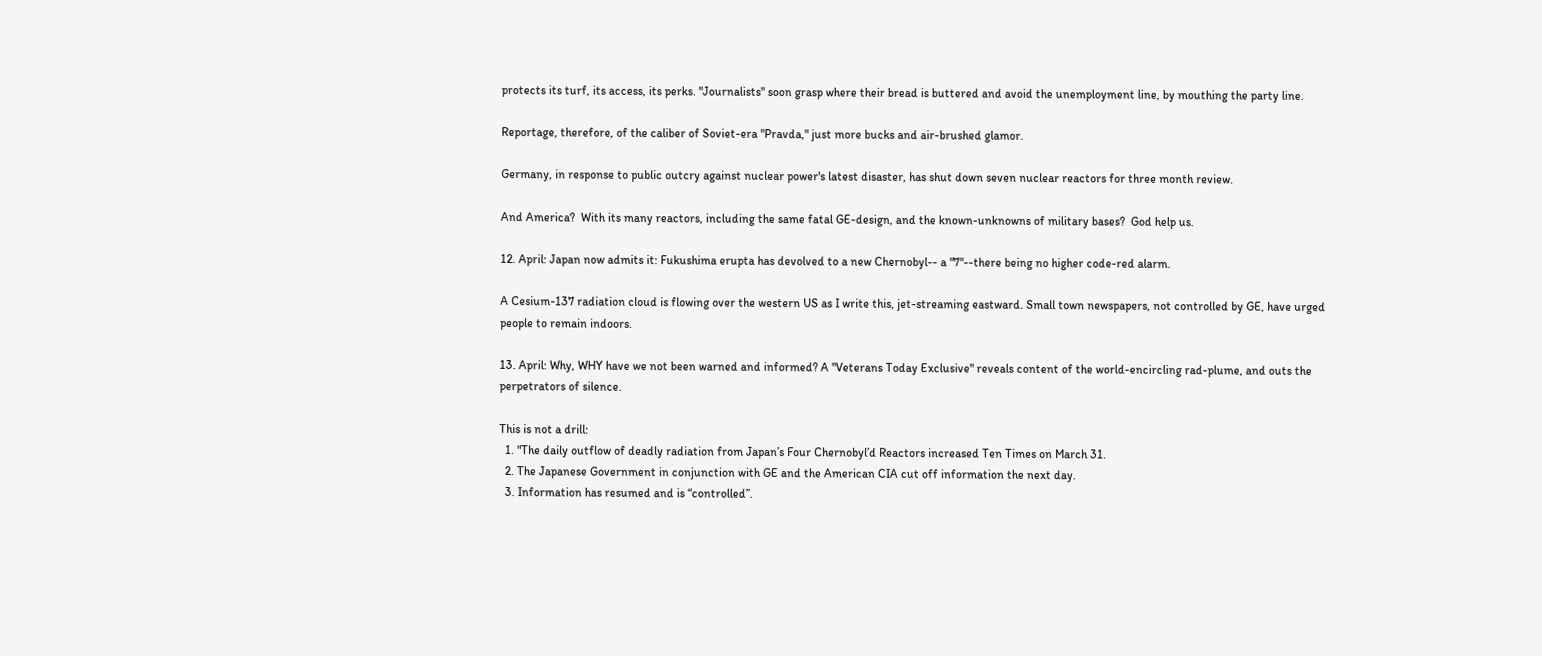protects its turf, its access, its perks. "Journalists" soon grasp where their bread is buttered and avoid the unemployment line, by mouthing the party line.

Reportage, therefore, of the caliber of Soviet-era "Pravda," just more bucks and air-brushed glamor.

Germany, in response to public outcry against nuclear power's latest disaster, has shut down seven nuclear reactors for three month review.

And America?  With its many reactors, including the same fatal GE-design, and the known-unknowns of military bases?  God help us.

12. April: Japan now admits it: Fukushima erupta has devolved to a new Chernobyl-- a "7"--there being no higher code-red alarm.

A Cesium-137 radiation cloud is flowing over the western US as I write this, jet-streaming eastward. Small town newspapers, not controlled by GE, have urged people to remain indoors.

13. April: Why, WHY have we not been warned and informed? A "Veterans Today Exclusive" reveals content of the world-encircling rad-plume, and outs the perpetrators of silence.

This is not a drill:
  1. "The daily outflow of deadly radiation from Japan’s Four Chernobyl’d Reactors increased Ten Times on March 31.
  2. The Japanese Government in conjunction with GE and the American CIA cut off information the next day.
  3. Information has resumed and is “controlled”.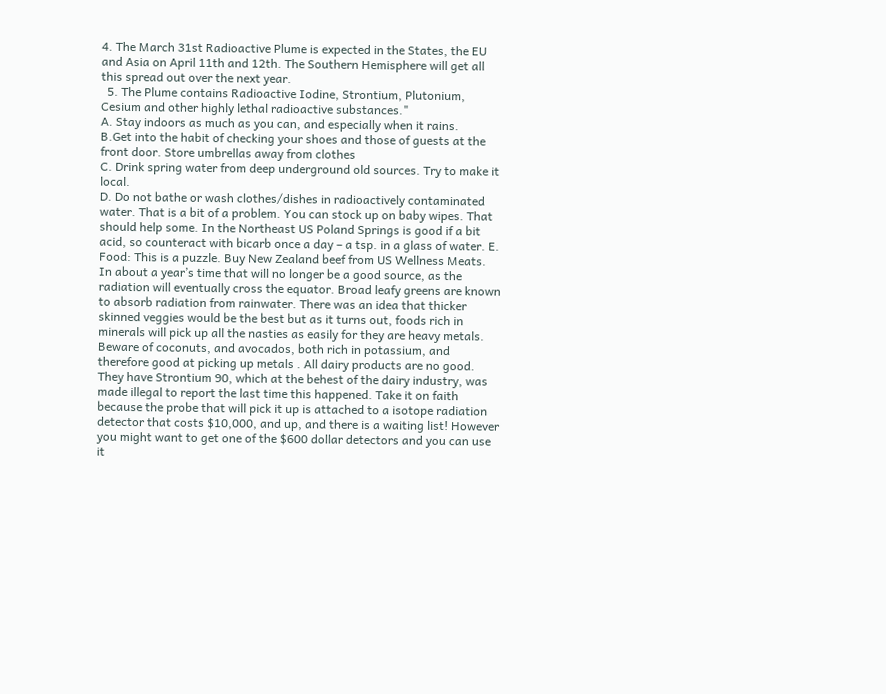4. The March 31st Radioactive Plume is expected in the States, the EU and Asia on April 11th and 12th. The Southern Hemisphere will get all this spread out over the next year.
  5. The Plume contains Radioactive Iodine, Strontium, Plutonium, Cesium and other highly lethal radioactive substances."
A. Stay indoors as much as you can, and especially when it rains.
B.Get into the habit of checking your shoes and those of guests at the front door. Store umbrellas away from clothes
C. Drink spring water from deep underground old sources. Try to make it local.
D. Do not bathe or wash clothes/dishes in radioactively contaminated water. That is a bit of a problem. You can stock up on baby wipes. That should help some. In the Northeast US Poland Springs is good if a bit acid, so counteract with bicarb once a day – a tsp. in a glass of water. E. Food: This is a puzzle. Buy New Zealand beef from US Wellness Meats. In about a year’s time that will no longer be a good source, as the radiation will eventually cross the equator. Broad leafy greens are known to absorb radiation from rainwater. There was an idea that thicker skinned veggies would be the best but as it turns out, foods rich in minerals will pick up all the nasties as easily for they are heavy metals. Beware of coconuts, and avocados, both rich in potassium, and therefore good at picking up metals . All dairy products are no good. They have Strontium 90, which at the behest of the dairy industry, was made illegal to report the last time this happened. Take it on faith because the probe that will pick it up is attached to a isotope radiation detector that costs $10,000, and up, and there is a waiting list! However you might want to get one of the $600 dollar detectors and you can use it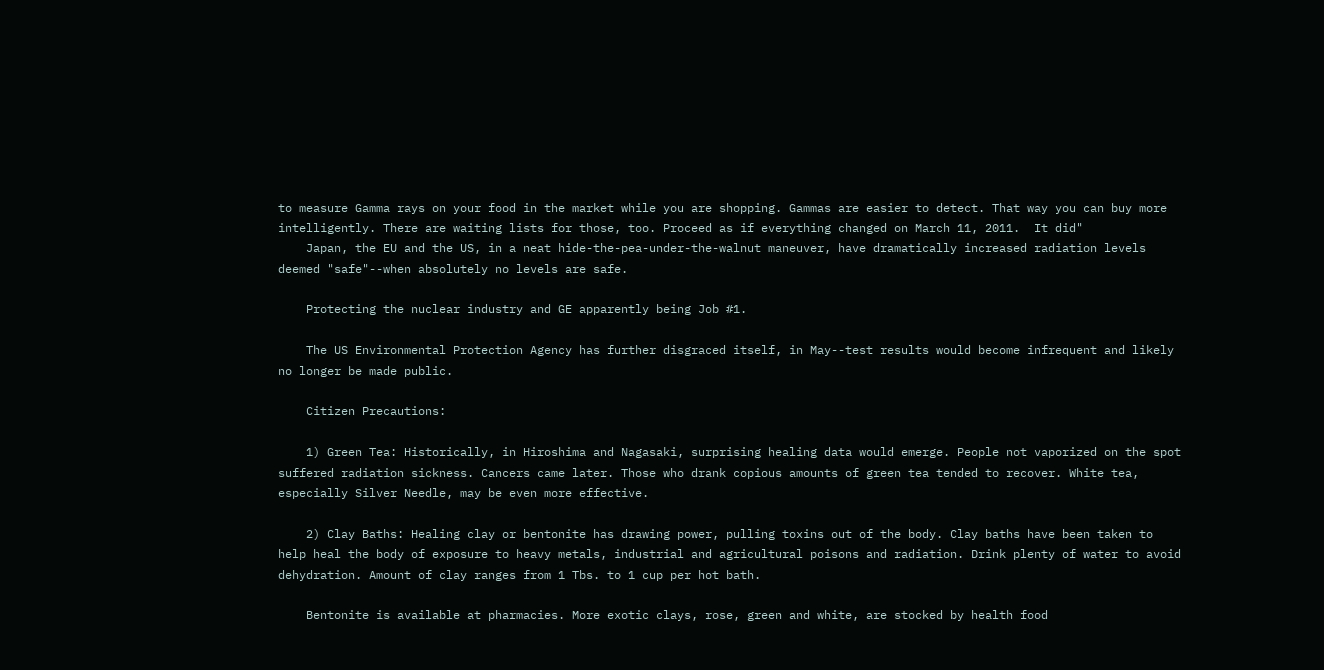to measure Gamma rays on your food in the market while you are shopping. Gammas are easier to detect. That way you can buy more intelligently. There are waiting lists for those, too. Proceed as if everything changed on March 11, 2011.  It did"
    Japan, the EU and the US, in a neat hide-the-pea-under-the-walnut maneuver, have dramatically increased radiation levels deemed "safe"--when absolutely no levels are safe.

    Protecting the nuclear industry and GE apparently being Job #1.

    The US Environmental Protection Agency has further disgraced itself, in May--test results would become infrequent and likely no longer be made public.

    Citizen Precautions:

    1) Green Tea: Historically, in Hiroshima and Nagasaki, surprising healing data would emerge. People not vaporized on the spot suffered radiation sickness. Cancers came later. Those who drank copious amounts of green tea tended to recover. White tea, especially Silver Needle, may be even more effective.

    2) Clay Baths: Healing clay or bentonite has drawing power, pulling toxins out of the body. Clay baths have been taken to help heal the body of exposure to heavy metals, industrial and agricultural poisons and radiation. Drink plenty of water to avoid dehydration. Amount of clay ranges from 1 Tbs. to 1 cup per hot bath.

    Bentonite is available at pharmacies. More exotic clays, rose, green and white, are stocked by health food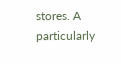stores. A particularly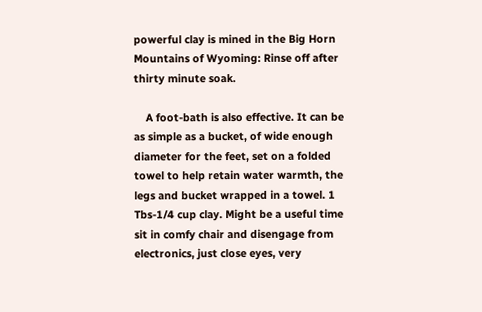powerful clay is mined in the Big Horn Mountains of Wyoming: Rinse off after thirty minute soak.

    A foot-bath is also effective. It can be as simple as a bucket, of wide enough diameter for the feet, set on a folded towel to help retain water warmth, the legs and bucket wrapped in a towel. 1 Tbs-1/4 cup clay. Might be a useful time sit in comfy chair and disengage from electronics, just close eyes, very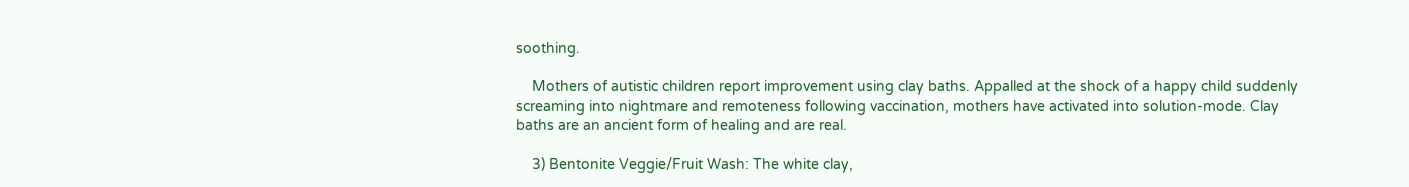soothing.

    Mothers of autistic children report improvement using clay baths. Appalled at the shock of a happy child suddenly screaming into nightmare and remoteness following vaccination, mothers have activated into solution-mode. Clay baths are an ancient form of healing and are real.

    3) Bentonite Veggie/Fruit Wash: The white clay,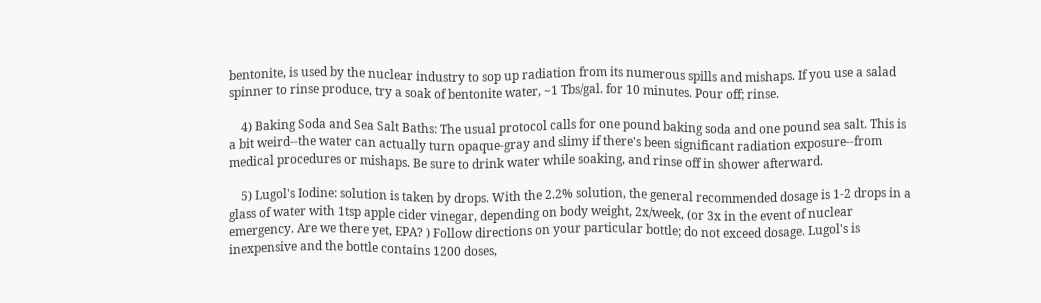bentonite, is used by the nuclear industry to sop up radiation from its numerous spills and mishaps. If you use a salad spinner to rinse produce, try a soak of bentonite water, ~1 Tbs/gal. for 10 minutes. Pour off; rinse.

    4) Baking Soda and Sea Salt Baths: The usual protocol calls for one pound baking soda and one pound sea salt. This is a bit weird--the water can actually turn opaque-gray and slimy if there's been significant radiation exposure--from medical procedures or mishaps. Be sure to drink water while soaking, and rinse off in shower afterward.

    5) Lugol's Iodine: solution is taken by drops. With the 2.2% solution, the general recommended dosage is 1-2 drops in a glass of water with 1tsp apple cider vinegar, depending on body weight, 2x/week, (or 3x in the event of nuclear emergency. Are we there yet, EPA? ) Follow directions on your particular bottle; do not exceed dosage. Lugol's is inexpensive and the bottle contains 1200 doses,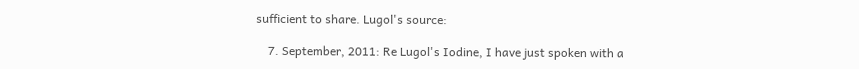sufficient to share. Lugol's source:

    7. September, 2011: Re Lugol's Iodine, I have just spoken with a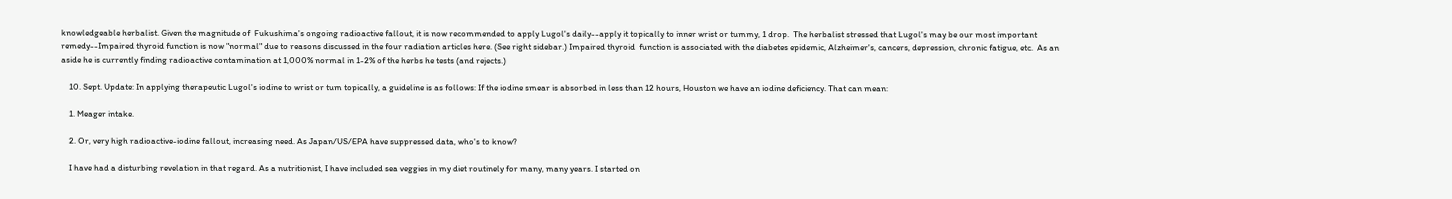knowledgeable herbalist. Given the magnitude of  Fukushima's ongoing radioactive fallout, it is now recommended to apply Lugol's daily--apply it topically to inner wrist or tummy, 1 drop.  The herbalist stressed that Lugol's may be our most important remedy--Impaired thyroid function is now "normal" due to reasons discussed in the four radiation articles here. (See right sidebar.) Impaired thyroid  function is associated with the diabetes epidemic, Alzheimer's, cancers, depression, chronic fatigue, etc.  As an aside he is currently finding radioactive contamination at 1,000% normal in 1-2% of the herbs he tests (and rejects.)

    10. Sept. Update: In applying therapeutic Lugol's iodine to wrist or tum topically, a guideline is as follows: If the iodine smear is absorbed in less than 12 hours, Houston we have an iodine deficiency. That can mean:

    1. Meager intake.

    2. Or, very high radioactive-iodine fallout, increasing need. As Japan/US/EPA have suppressed data, who's to know?

    I have had a disturbing revelation in that regard. As a nutritionist, I have included sea veggies in my diet routinely for many, many years. I started on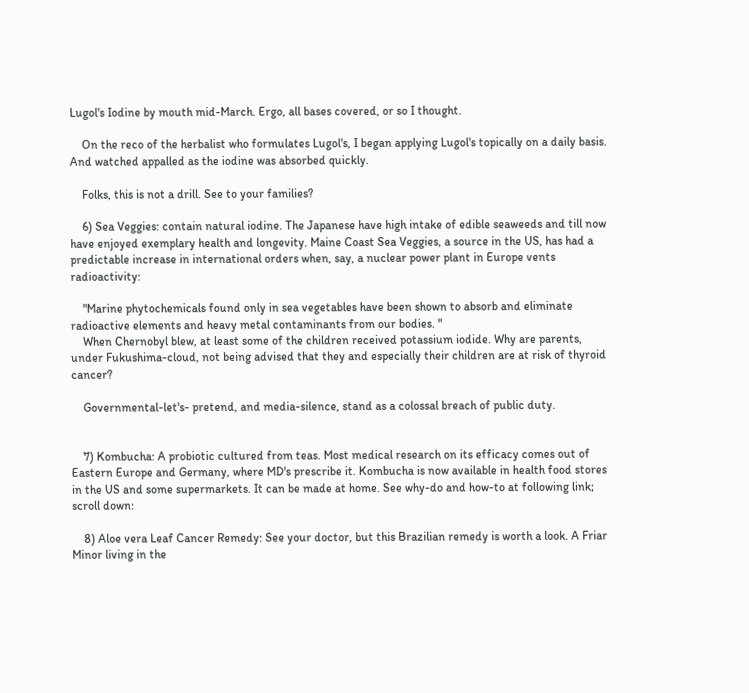Lugol's Iodine by mouth mid-March. Ergo, all bases covered, or so I thought.

    On the reco of the herbalist who formulates Lugol's, I began applying Lugol's topically on a daily basis. And watched appalled as the iodine was absorbed quickly.

    Folks, this is not a drill. See to your families?

    6) Sea Veggies: contain natural iodine. The Japanese have high intake of edible seaweeds and till now have enjoyed exemplary health and longevity. Maine Coast Sea Veggies, a source in the US, has had a predictable increase in international orders when, say, a nuclear power plant in Europe vents radioactivity:

    "Marine phytochemicals found only in sea vegetables have been shown to absorb and eliminate radioactive elements and heavy metal contaminants from our bodies. "
    When Chernobyl blew, at least some of the children received potassium iodide. Why are parents, under Fukushima-cloud, not being advised that they and especially their children are at risk of thyroid cancer?

    Governmental-let's- pretend, and media-silence, stand as a colossal breach of public duty.


    7) Kombucha: A probiotic cultured from teas. Most medical research on its efficacy comes out of Eastern Europe and Germany, where MD's prescribe it. Kombucha is now available in health food stores in the US and some supermarkets. It can be made at home. See why-do and how-to at following link; scroll down:

    8) Aloe vera Leaf Cancer Remedy: See your doctor, but this Brazilian remedy is worth a look. A Friar Minor living in the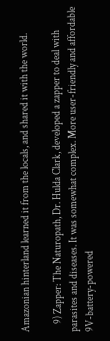Amazonian hinterland learned it from the locals, and shared it with the world.

    9) Zapper: The Naturopath, Dr. Hulda Clark, developed a zapper to deal with parasites and diseases. It was somewhat complex. More user-friendly and affordable 9V-battery-powered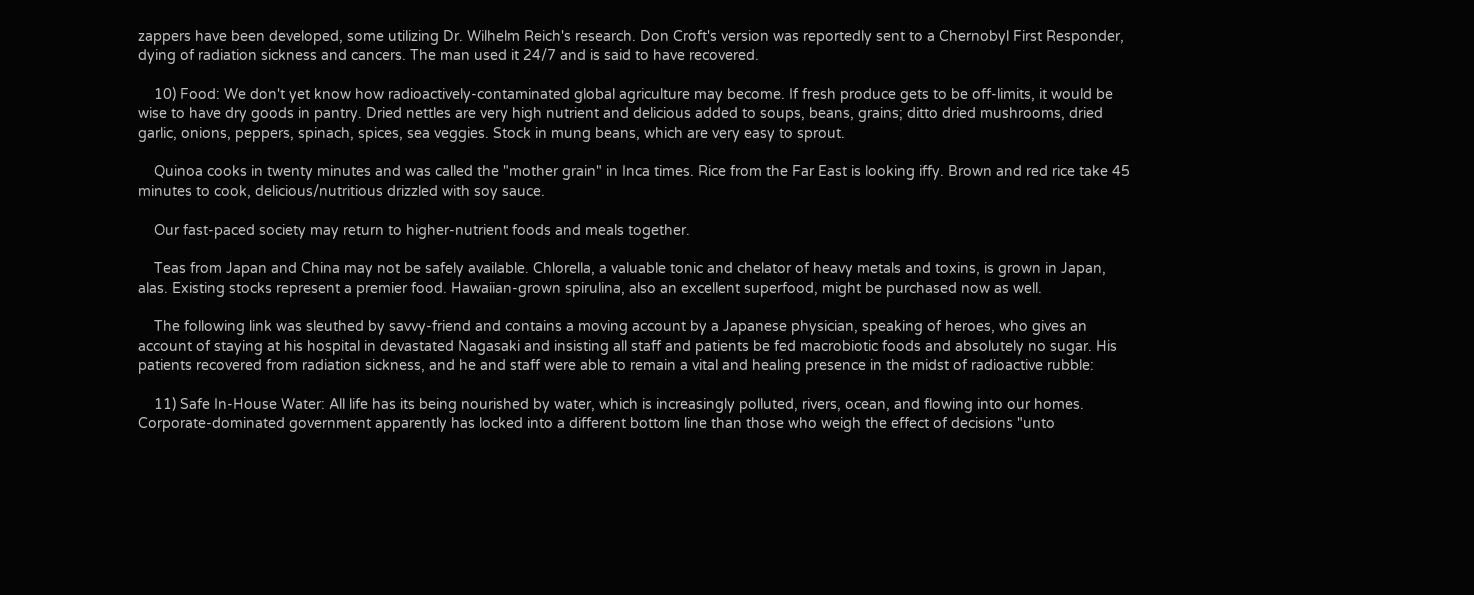zappers have been developed, some utilizing Dr. Wilhelm Reich's research. Don Croft's version was reportedly sent to a Chernobyl First Responder, dying of radiation sickness and cancers. The man used it 24/7 and is said to have recovered.

    10) Food: We don't yet know how radioactively-contaminated global agriculture may become. If fresh produce gets to be off-limits, it would be wise to have dry goods in pantry. Dried nettles are very high nutrient and delicious added to soups, beans, grains; ditto dried mushrooms, dried garlic, onions, peppers, spinach, spices, sea veggies. Stock in mung beans, which are very easy to sprout.

    Quinoa cooks in twenty minutes and was called the "mother grain" in Inca times. Rice from the Far East is looking iffy. Brown and red rice take 45 minutes to cook, delicious/nutritious drizzled with soy sauce.

    Our fast-paced society may return to higher-nutrient foods and meals together.

    Teas from Japan and China may not be safely available. Chlorella, a valuable tonic and chelator of heavy metals and toxins, is grown in Japan, alas. Existing stocks represent a premier food. Hawaiian-grown spirulina, also an excellent superfood, might be purchased now as well.

    The following link was sleuthed by savvy-friend and contains a moving account by a Japanese physician, speaking of heroes, who gives an account of staying at his hospital in devastated Nagasaki and insisting all staff and patients be fed macrobiotic foods and absolutely no sugar. His patients recovered from radiation sickness, and he and staff were able to remain a vital and healing presence in the midst of radioactive rubble:

    11) Safe In-House Water: All life has its being nourished by water, which is increasingly polluted, rivers, ocean, and flowing into our homes. Corporate-dominated government apparently has locked into a different bottom line than those who weigh the effect of decisions "unto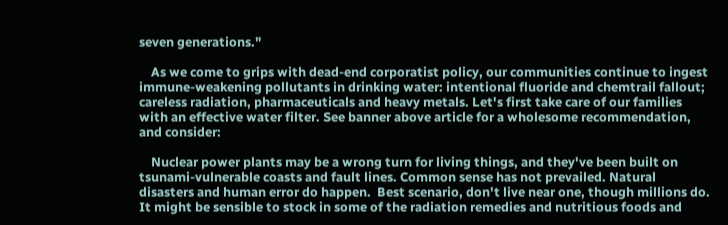seven generations."

    As we come to grips with dead-end corporatist policy, our communities continue to ingest immune-weakening pollutants in drinking water: intentional fluoride and chemtrail fallout; careless radiation, pharmaceuticals and heavy metals. Let's first take care of our families with an effective water filter. See banner above article for a wholesome recommendation, and consider:

    Nuclear power plants may be a wrong turn for living things, and they've been built on tsunami-vulnerable coasts and fault lines. Common sense has not prevailed. Natural disasters and human error do happen.  Best scenario, don't live near one, though millions do. It might be sensible to stock in some of the radiation remedies and nutritious foods and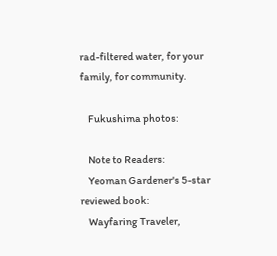rad-filtered water, for your family, for community.

    Fukushima photos:

    Note to Readers:
    Yeoman Gardener's 5-star reviewed book:
    Wayfaring Traveler,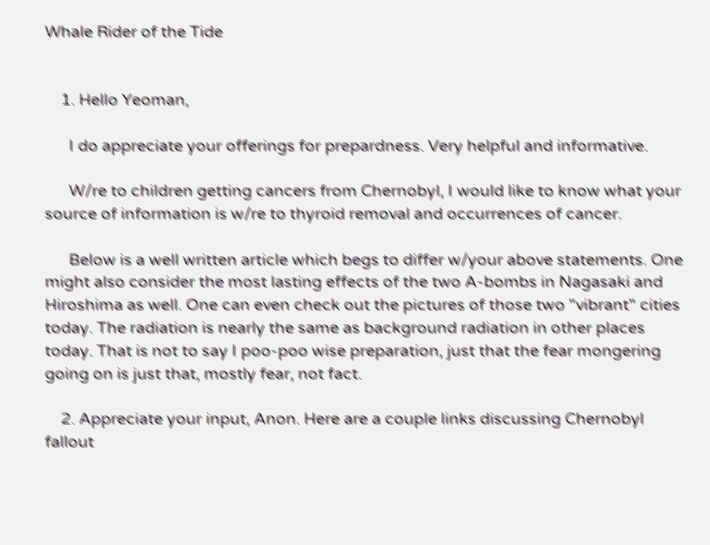Whale Rider of the Tide


    1. Hello Yeoman,

      I do appreciate your offerings for prepardness. Very helpful and informative.

      W/re to children getting cancers from Chernobyl, I would like to know what your source of information is w/re to thyroid removal and occurrences of cancer.

      Below is a well written article which begs to differ w/your above statements. One might also consider the most lasting effects of the two A-bombs in Nagasaki and Hiroshima as well. One can even check out the pictures of those two "vibrant" cities today. The radiation is nearly the same as background radiation in other places today. That is not to say I poo-poo wise preparation, just that the fear mongering going on is just that, mostly fear, not fact.

    2. Appreciate your input, Anon. Here are a couple links discussing Chernobyl fallout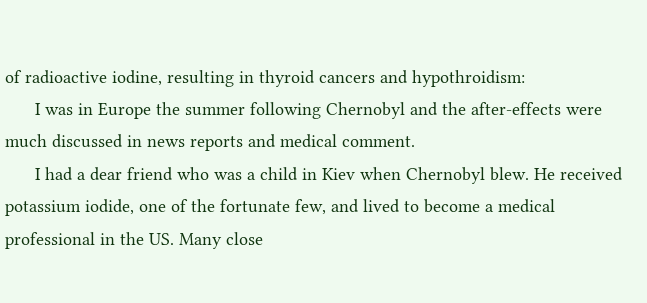of radioactive iodine, resulting in thyroid cancers and hypothroidism:
      I was in Europe the summer following Chernobyl and the after-effects were much discussed in news reports and medical comment.
      I had a dear friend who was a child in Kiev when Chernobyl blew. He received potassium iodide, one of the fortunate few, and lived to become a medical professional in the US. Many close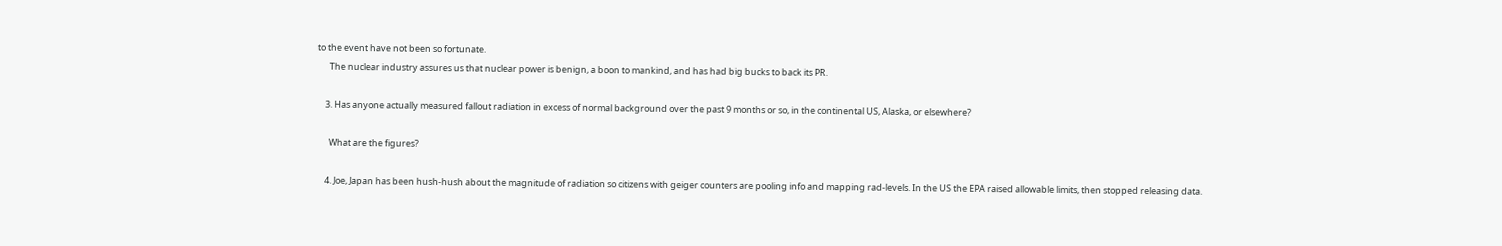to the event have not been so fortunate.
      The nuclear industry assures us that nuclear power is benign, a boon to mankind, and has had big bucks to back its PR.

    3. Has anyone actually measured fallout radiation in excess of normal background over the past 9 months or so, in the continental US, Alaska, or elsewhere?

      What are the figures?

    4. Joe, Japan has been hush-hush about the magnitude of radiation so citizens with geiger counters are pooling info and mapping rad-levels. In the US the EPA raised allowable limits, then stopped releasing data.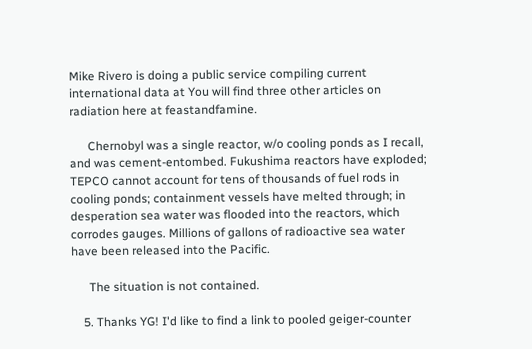Mike Rivero is doing a public service compiling current international data at You will find three other articles on radiation here at feastandfamine.

      Chernobyl was a single reactor, w/o cooling ponds as I recall, and was cement-entombed. Fukushima reactors have exploded; TEPCO cannot account for tens of thousands of fuel rods in cooling ponds; containment vessels have melted through; in desperation sea water was flooded into the reactors, which corrodes gauges. Millions of gallons of radioactive sea water have been released into the Pacific.

      The situation is not contained.

    5. Thanks YG! I'd like to find a link to pooled geiger-counter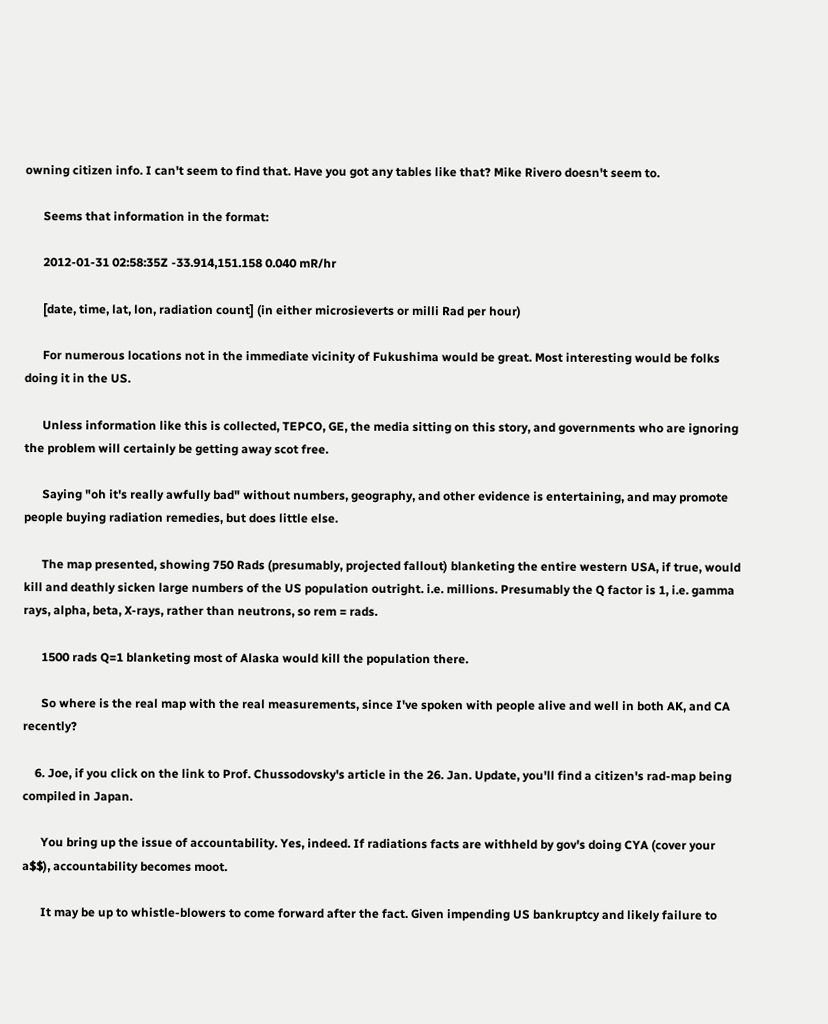owning citizen info. I can't seem to find that. Have you got any tables like that? Mike Rivero doesn't seem to.

      Seems that information in the format:

      2012-01-31 02:58:35Z -33.914,151.158 0.040 mR/hr

      [date, time, lat, lon, radiation count] (in either microsieverts or milli Rad per hour)

      For numerous locations not in the immediate vicinity of Fukushima would be great. Most interesting would be folks doing it in the US.

      Unless information like this is collected, TEPCO, GE, the media sitting on this story, and governments who are ignoring the problem will certainly be getting away scot free.

      Saying "oh it's really awfully bad" without numbers, geography, and other evidence is entertaining, and may promote people buying radiation remedies, but does little else.

      The map presented, showing 750 Rads (presumably, projected fallout) blanketing the entire western USA, if true, would kill and deathly sicken large numbers of the US population outright. i.e. millions. Presumably the Q factor is 1, i.e. gamma rays, alpha, beta, X-rays, rather than neutrons, so rem = rads.

      1500 rads Q=1 blanketing most of Alaska would kill the population there.

      So where is the real map with the real measurements, since I've spoken with people alive and well in both AK, and CA recently?

    6. Joe, if you click on the link to Prof. Chussodovsky's article in the 26. Jan. Update, you'll find a citizen's rad-map being compiled in Japan.

      You bring up the issue of accountability. Yes, indeed. If radiations facts are withheld by gov's doing CYA (cover your a$$), accountability becomes moot.

      It may be up to whistle-blowers to come forward after the fact. Given impending US bankruptcy and likely failure to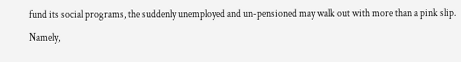fund its social programs, the suddenly unemployed and un-pensioned may walk out with more than a pink slip. Namely,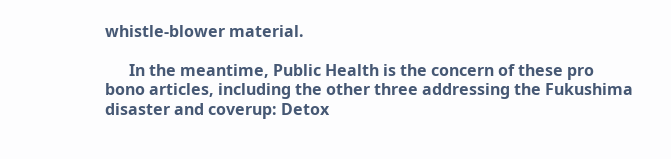whistle-blower material.

      In the meantime, Public Health is the concern of these pro bono articles, including the other three addressing the Fukushima disaster and coverup: Detox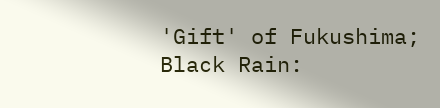'Gift' of Fukushima; Black Rain: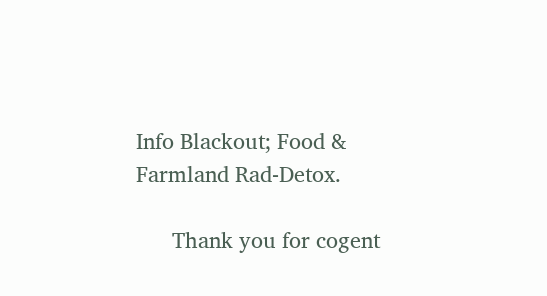Info Blackout; Food & Farmland Rad-Detox.

      Thank you for cogent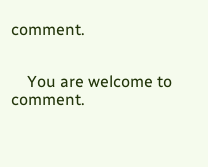comment.


    You are welcome to comment.